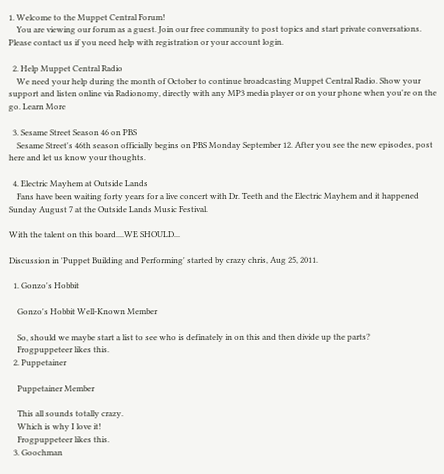1. Welcome to the Muppet Central Forum!
    You are viewing our forum as a guest. Join our free community to post topics and start private conversations. Please contact us if you need help with registration or your account login.

  2. Help Muppet Central Radio
    We need your help during the month of October to continue broadcasting Muppet Central Radio. Show your support and listen online via Radionomy, directly with any MP3 media player or on your phone when you're on the go. Learn More

  3. Sesame Street Season 46 on PBS
    Sesame Street's 46th season officially begins on PBS Monday September 12. After you see the new episodes, post here and let us know your thoughts.

  4. Electric Mayhem at Outside Lands
    Fans have been waiting forty years for a live concert with Dr. Teeth and the Electric Mayhem and it happened Sunday August 7 at the Outside Lands Music Festival.

With the talent on this board....WE SHOULD...

Discussion in 'Puppet Building and Performing' started by crazy chris, Aug 25, 2011.

  1. Gonzo's Hobbit

    Gonzo's Hobbit Well-Known Member

    So, should we maybe start a list to see who is definately in on this and then divide up the parts?
    Frogpuppeteer likes this.
  2. Puppetainer

    Puppetainer Member

    This all sounds totally crazy.
    Which is why I love it!
    Frogpuppeteer likes this.
  3. Goochman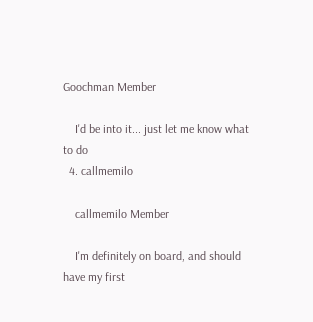Goochman Member

    I'd be into it... just let me know what to do
  4. callmemilo

    callmemilo Member

    I'm definitely on board, and should have my first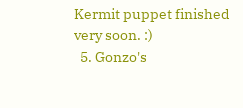Kermit puppet finished very soon. :)
  5. Gonzo's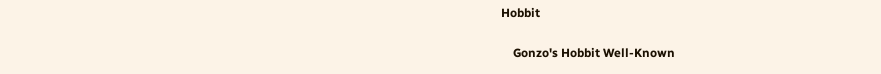Hobbit

    Gonzo's Hobbit Well-Known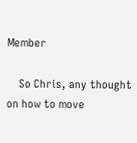Member

    So Chris, any thought on how to move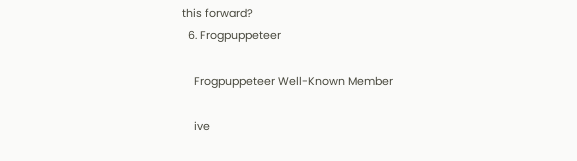this forward?
  6. Frogpuppeteer

    Frogpuppeteer Well-Known Member

    ive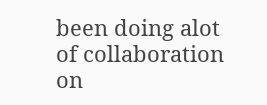been doing alot of collaboration on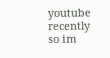youtube recently so im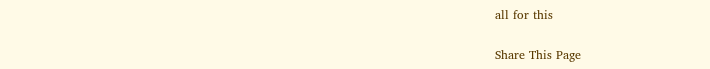all for this

Share This Page